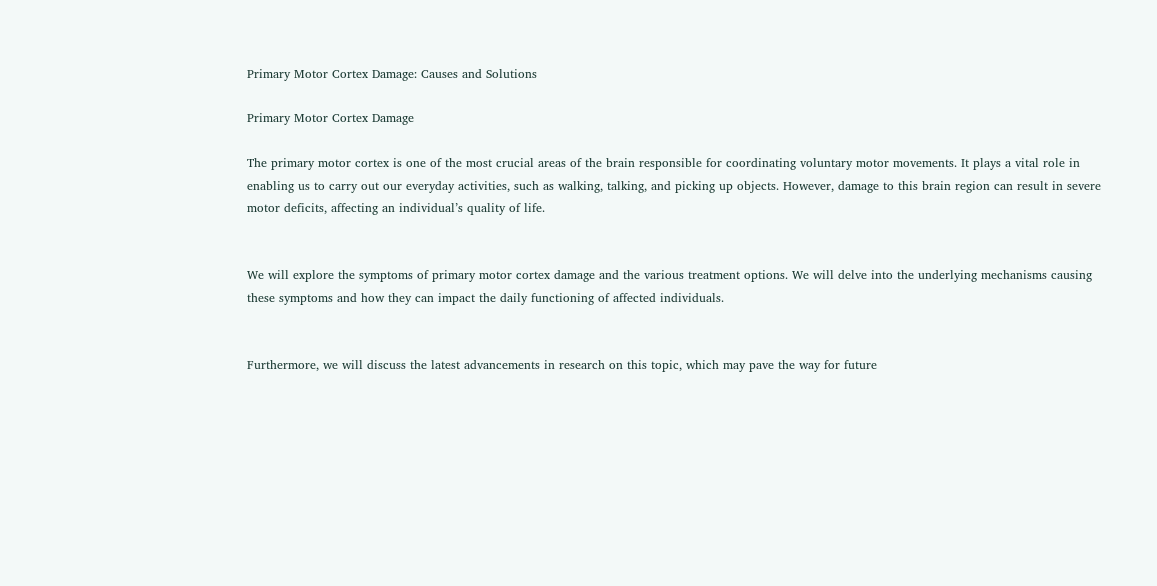Primary Motor Cortex Damage: Causes and Solutions

Primary Motor Cortex Damage

The primary motor cortex is one of the most crucial areas of the brain responsible for coordinating voluntary motor movements. It plays a vital role in enabling us to carry out our everyday activities, such as walking, talking, and picking up objects. However, damage to this brain region can result in severe motor deficits, affecting an individual’s quality of life.


We will explore the symptoms of primary motor cortex damage and the various treatment options. We will delve into the underlying mechanisms causing these symptoms and how they can impact the daily functioning of affected individuals.


Furthermore, we will discuss the latest advancements in research on this topic, which may pave the way for future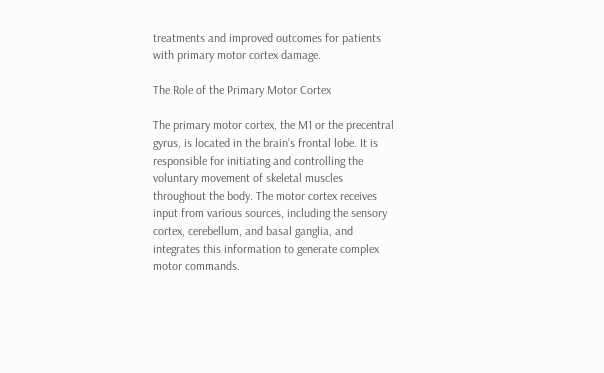treatments and improved outcomes for patients with primary motor cortex damage.

The Role of the Primary Motor Cortex

The primary motor cortex, the M1 or the precentral gyrus, is located in the brain’s frontal lobe. It is responsible for initiating and controlling the voluntary movement of skeletal muscles throughout the body. The motor cortex receives input from various sources, including the sensory cortex, cerebellum, and basal ganglia, and integrates this information to generate complex motor commands.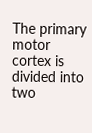The primary motor cortex is divided into two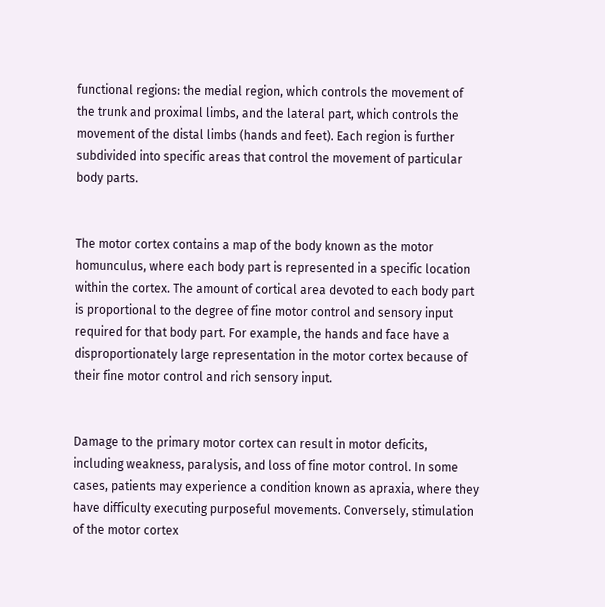functional regions: the medial region, which controls the movement of the trunk and proximal limbs, and the lateral part, which controls the movement of the distal limbs (hands and feet). Each region is further subdivided into specific areas that control the movement of particular body parts.


The motor cortex contains a map of the body known as the motor homunculus, where each body part is represented in a specific location within the cortex. The amount of cortical area devoted to each body part is proportional to the degree of fine motor control and sensory input required for that body part. For example, the hands and face have a disproportionately large representation in the motor cortex because of their fine motor control and rich sensory input.


Damage to the primary motor cortex can result in motor deficits, including weakness, paralysis, and loss of fine motor control. In some cases, patients may experience a condition known as apraxia, where they have difficulty executing purposeful movements. Conversely, stimulation of the motor cortex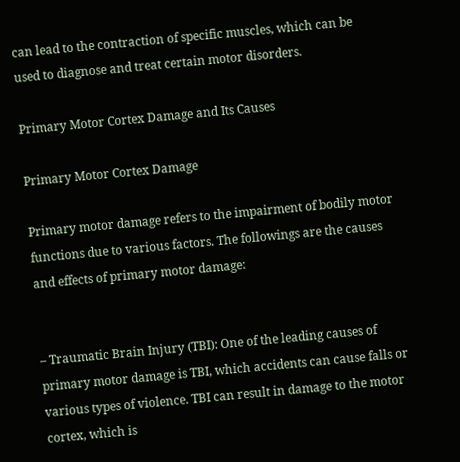can lead to the contraction of specific muscles, which can be used to diagnose and treat certain motor disorders.

Primary Motor Cortex Damage and Its Causes

Primary Motor Cortex Damage

Primary motor damage refers to the impairment of bodily motor functions due to various factors. The followings are the causes and effects of primary motor damage:


– Traumatic Brain Injury (TBI): One of the leading causes of primary motor damage is TBI, which accidents can cause falls or various types of violence. TBI can result in damage to the motor cortex, which is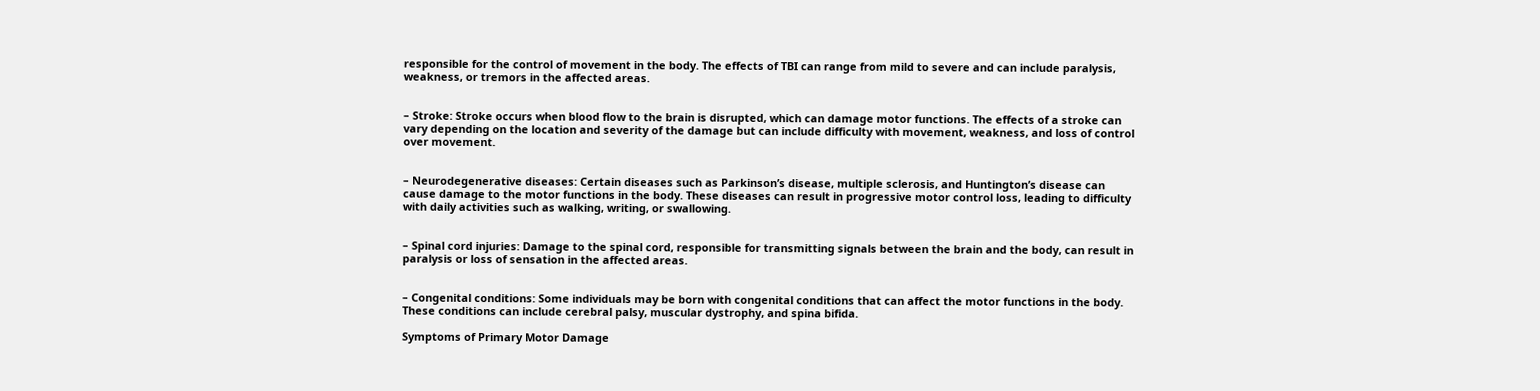responsible for the control of movement in the body. The effects of TBI can range from mild to severe and can include paralysis, weakness, or tremors in the affected areas.


– Stroke: Stroke occurs when blood flow to the brain is disrupted, which can damage motor functions. The effects of a stroke can vary depending on the location and severity of the damage but can include difficulty with movement, weakness, and loss of control over movement.


– Neurodegenerative diseases: Certain diseases such as Parkinson’s disease, multiple sclerosis, and Huntington’s disease can cause damage to the motor functions in the body. These diseases can result in progressive motor control loss, leading to difficulty with daily activities such as walking, writing, or swallowing.


– Spinal cord injuries: Damage to the spinal cord, responsible for transmitting signals between the brain and the body, can result in paralysis or loss of sensation in the affected areas.


– Congenital conditions: Some individuals may be born with congenital conditions that can affect the motor functions in the body. These conditions can include cerebral palsy, muscular dystrophy, and spina bifida.

Symptoms of Primary Motor Damage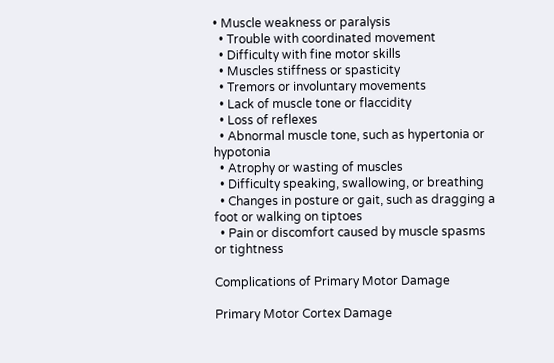• Muscle weakness or paralysis
  • Trouble with coordinated movement
  • Difficulty with fine motor skills
  • Muscles stiffness or spasticity
  • Tremors or involuntary movements
  • Lack of muscle tone or flaccidity
  • Loss of reflexes
  • Abnormal muscle tone, such as hypertonia or hypotonia
  • Atrophy or wasting of muscles
  • Difficulty speaking, swallowing, or breathing
  • Changes in posture or gait, such as dragging a foot or walking on tiptoes
  • Pain or discomfort caused by muscle spasms or tightness

Complications of Primary Motor Damage

Primary Motor Cortex Damage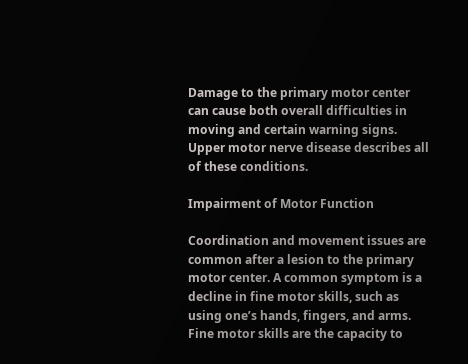Damage to the primary motor center can cause both overall difficulties in moving and certain warning signs. Upper motor nerve disease describes all of these conditions.

Impairment of Motor Function

Coordination and movement issues are common after a lesion to the primary motor center. A common symptom is a decline in fine motor skills, such as using one’s hands, fingers, and arms. Fine motor skills are the capacity to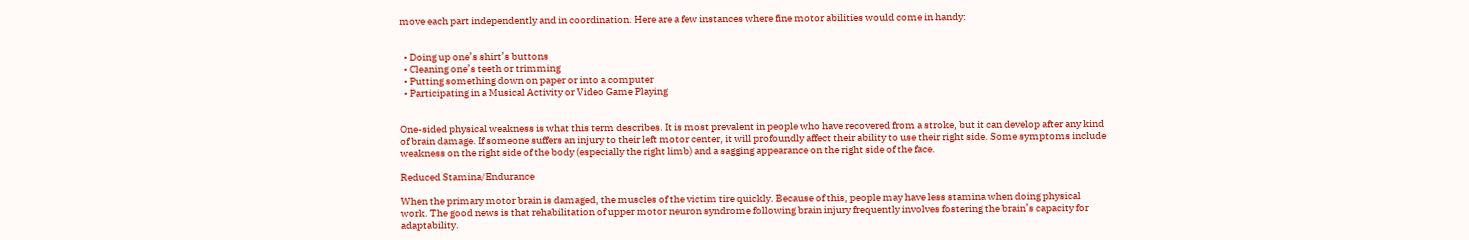move each part independently and in coordination. Here are a few instances where fine motor abilities would come in handy:


  • Doing up one’s shirt’s buttons
  • Cleaning one’s teeth or trimming
  • Putting something down on paper or into a computer
  • Participating in a Musical Activity or Video Game Playing


One-sided physical weakness is what this term describes. It is most prevalent in people who have recovered from a stroke, but it can develop after any kind of brain damage. If someone suffers an injury to their left motor center, it will profoundly affect their ability to use their right side. Some symptoms include weakness on the right side of the body (especially the right limb) and a sagging appearance on the right side of the face.

Reduced Stamina/Endurance

When the primary motor brain is damaged, the muscles of the victim tire quickly. Because of this, people may have less stamina when doing physical work. The good news is that rehabilitation of upper motor neuron syndrome following brain injury frequently involves fostering the brain’s capacity for adaptability.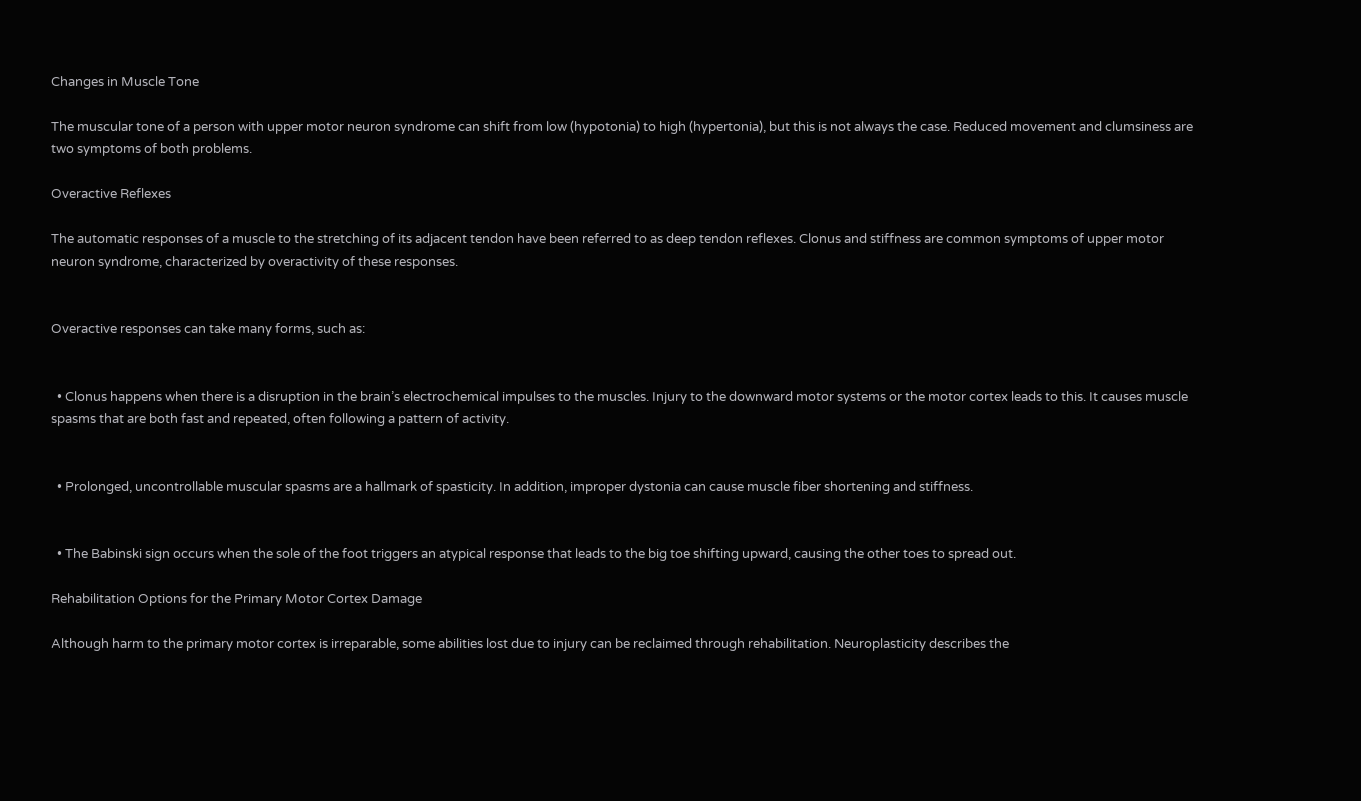Changes in Muscle Tone

The muscular tone of a person with upper motor neuron syndrome can shift from low (hypotonia) to high (hypertonia), but this is not always the case. Reduced movement and clumsiness are two symptoms of both problems.

Overactive Reflexes

The automatic responses of a muscle to the stretching of its adjacent tendon have been referred to as deep tendon reflexes. Clonus and stiffness are common symptoms of upper motor neuron syndrome, characterized by overactivity of these responses.


Overactive responses can take many forms, such as:


  • Clonus happens when there is a disruption in the brain’s electrochemical impulses to the muscles. Injury to the downward motor systems or the motor cortex leads to this. It causes muscle spasms that are both fast and repeated, often following a pattern of activity.


  • Prolonged, uncontrollable muscular spasms are a hallmark of spasticity. In addition, improper dystonia can cause muscle fiber shortening and stiffness.


  • The Babinski sign occurs when the sole of the foot triggers an atypical response that leads to the big toe shifting upward, causing the other toes to spread out.

Rehabilitation Options for the Primary Motor Cortex Damage

Although harm to the primary motor cortex is irreparable, some abilities lost due to injury can be reclaimed through rehabilitation. Neuroplasticity describes the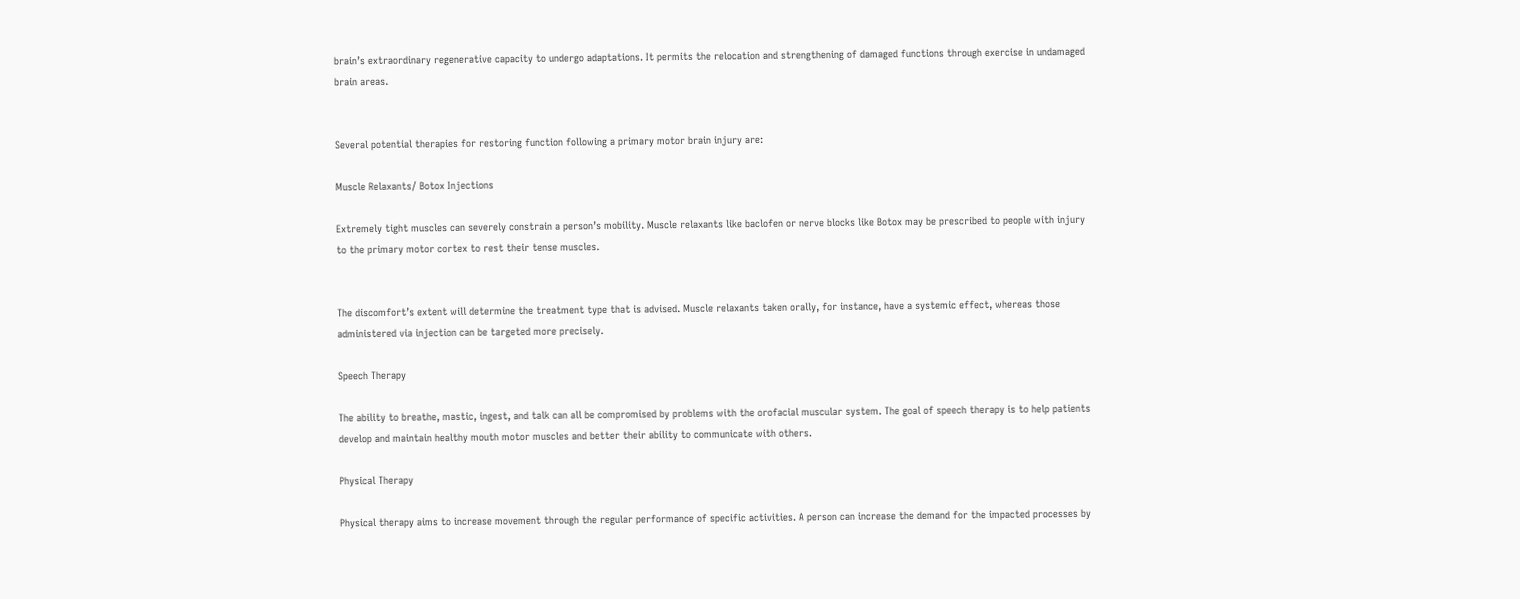brain’s extraordinary regenerative capacity to undergo adaptations. It permits the relocation and strengthening of damaged functions through exercise in undamaged brain areas.


Several potential therapies for restoring function following a primary motor brain injury are:

Muscle Relaxants/ Botox Injections

Extremely tight muscles can severely constrain a person’s mobility. Muscle relaxants like baclofen or nerve blocks like Botox may be prescribed to people with injury to the primary motor cortex to rest their tense muscles.


The discomfort’s extent will determine the treatment type that is advised. Muscle relaxants taken orally, for instance, have a systemic effect, whereas those administered via injection can be targeted more precisely.

Speech Therapy

The ability to breathe, mastic, ingest, and talk can all be compromised by problems with the orofacial muscular system. The goal of speech therapy is to help patients develop and maintain healthy mouth motor muscles and better their ability to communicate with others.

Physical Therapy

Physical therapy aims to increase movement through the regular performance of specific activities. A person can increase the demand for the impacted processes by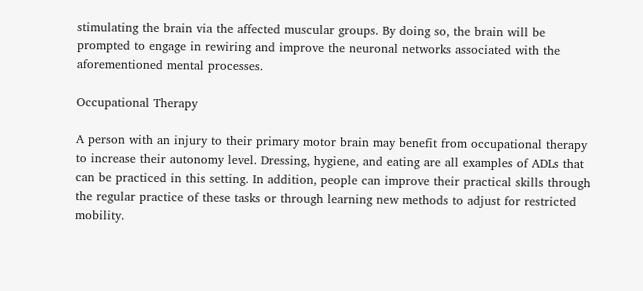stimulating the brain via the affected muscular groups. By doing so, the brain will be prompted to engage in rewiring and improve the neuronal networks associated with the aforementioned mental processes.

Occupational Therapy

A person with an injury to their primary motor brain may benefit from occupational therapy to increase their autonomy level. Dressing, hygiene, and eating are all examples of ADLs that can be practiced in this setting. In addition, people can improve their practical skills through the regular practice of these tasks or through learning new methods to adjust for restricted mobility.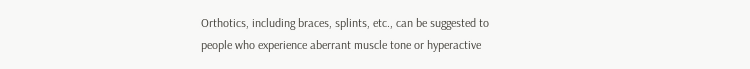Orthotics, including braces, splints, etc., can be suggested to people who experience aberrant muscle tone or hyperactive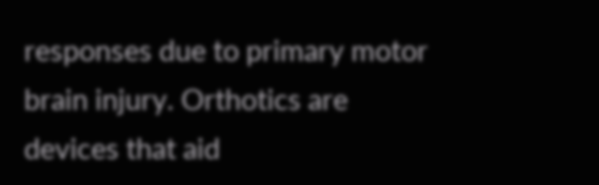responses due to primary motor brain injury. Orthotics are devices that aid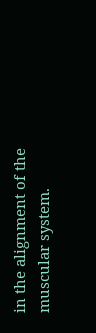in the alignment of the muscular system.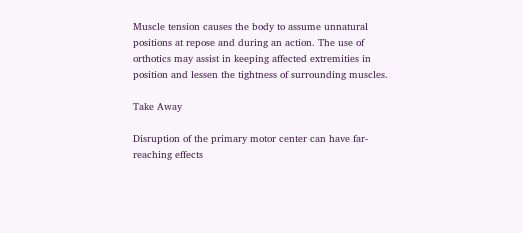Muscle tension causes the body to assume unnatural positions at repose and during an action. The use of orthotics may assist in keeping affected extremities in position and lessen the tightness of surrounding muscles.

Take Away

Disruption of the primary motor center can have far-reaching effects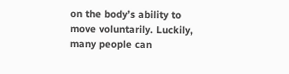on the body’s ability to move voluntarily. Luckily, many people can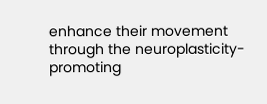enhance their movement through the neuroplasticity-promoting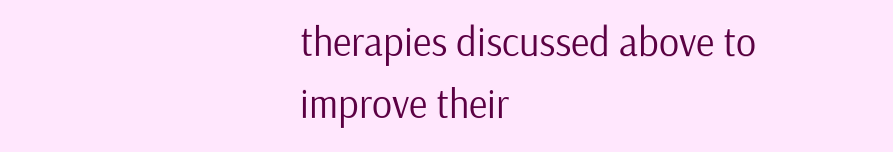therapies discussed above to improve their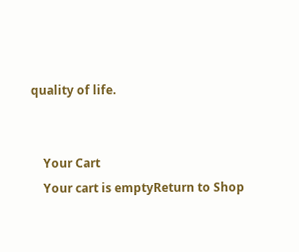quality of life.


    Your Cart
    Your cart is emptyReturn to Shop